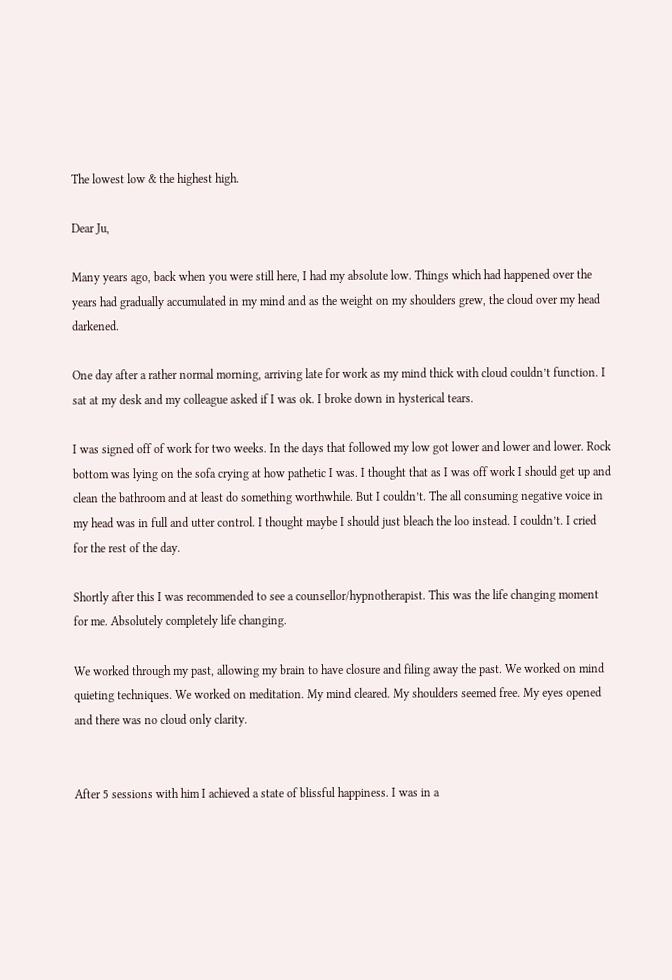The lowest low & the highest high.

Dear Ju,

Many years ago, back when you were still here, I had my absolute low. Things which had happened over the years had gradually accumulated in my mind and as the weight on my shoulders grew, the cloud over my head darkened.

One day after a rather normal morning, arriving late for work as my mind thick with cloud couldn’t function. I sat at my desk and my colleague asked if I was ok. I broke down in hysterical tears.

I was signed off of work for two weeks. In the days that followed my low got lower and lower and lower. Rock bottom was lying on the sofa crying at how pathetic I was. I thought that as I was off work I should get up and clean the bathroom and at least do something worthwhile. But I couldn’t. The all consuming negative voice in my head was in full and utter control. I thought maybe I should just bleach the loo instead. I couldn’t. I cried for the rest of the day.

Shortly after this I was recommended to see a counsellor/hypnotherapist. This was the life changing moment for me. Absolutely completely life changing.

We worked through my past, allowing my brain to have closure and filing away the past. We worked on mind quieting techniques. We worked on meditation. My mind cleared. My shoulders seemed free. My eyes opened and there was no cloud only clarity.


After 5 sessions with him I achieved a state of blissful happiness. I was in a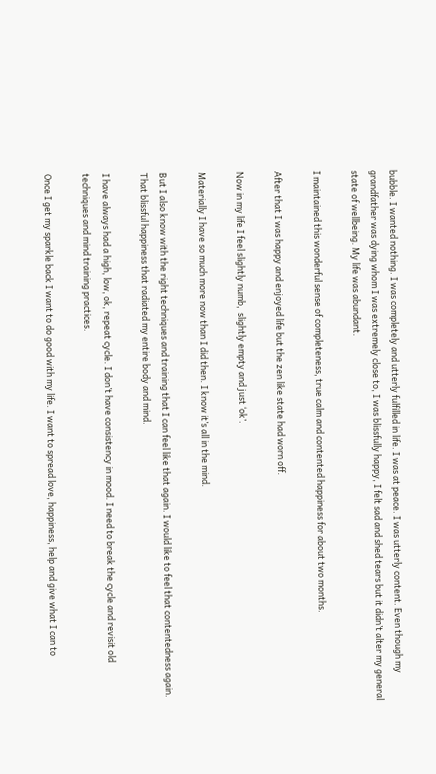bubble. I wanted nothing. I was completely and utterly fulfilled in life. I was at peace. I was utterly content. Even though my grandfather was dying whom I was extremely close to, I was blissfully happy, I felt sad and shed tears but it didn’t alter my general state of wellbeing. My life was abundant.

I maintained this wonderful sense of completeness, true calm and contented happiness for about two months.

After that I was happy and enjoyed life but the zen like state had worn off.

Now in my life I feel slightly numb,  slightly empty and just ‘ok’.

Materially I have so much more now than I did then. I know it’s all in the mind.

But I also know with the right techniques and training that I can feel like that again. I would like to feel that contentedness again. That blissful happiness that radiated my entire body and mind.

I have always had a high, low, ok, repeat cycle. I don’t have consistency in mood. I need to break the cycle and revisit old techniques and mind training practices.

Once I get my sparkle back I want to do good with my life. I want to spread love, happiness, help and give what I can to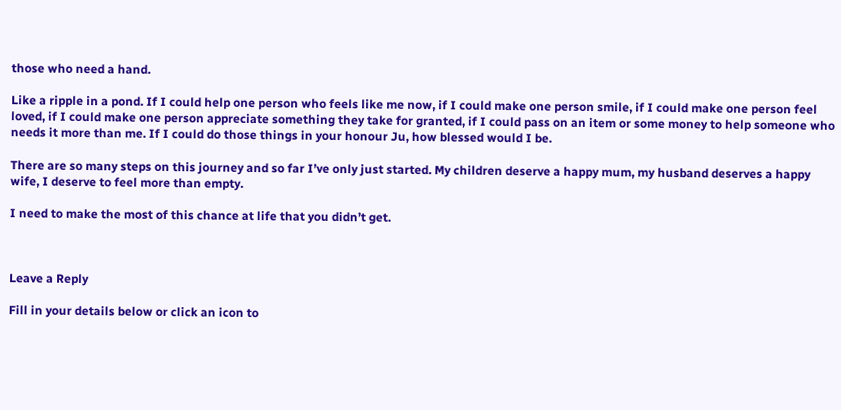those who need a hand.

Like a ripple in a pond. If I could help one person who feels like me now, if I could make one person smile, if I could make one person feel loved, if I could make one person appreciate something they take for granted, if I could pass on an item or some money to help someone who needs it more than me. If I could do those things in your honour Ju, how blessed would I be.

There are so many steps on this journey and so far I’ve only just started. My children deserve a happy mum, my husband deserves a happy wife, I deserve to feel more than empty.

I need to make the most of this chance at life that you didn’t get.



Leave a Reply

Fill in your details below or click an icon to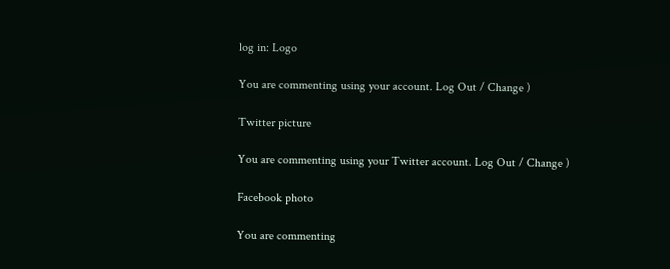log in: Logo

You are commenting using your account. Log Out / Change )

Twitter picture

You are commenting using your Twitter account. Log Out / Change )

Facebook photo

You are commenting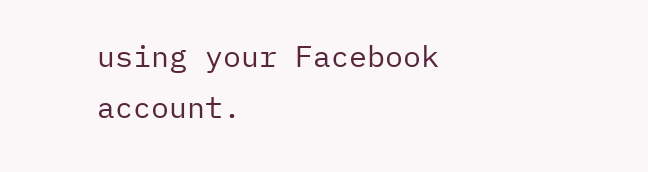using your Facebook account.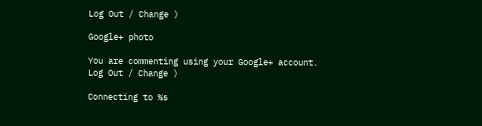Log Out / Change )

Google+ photo

You are commenting using your Google+ account. Log Out / Change )

Connecting to %s